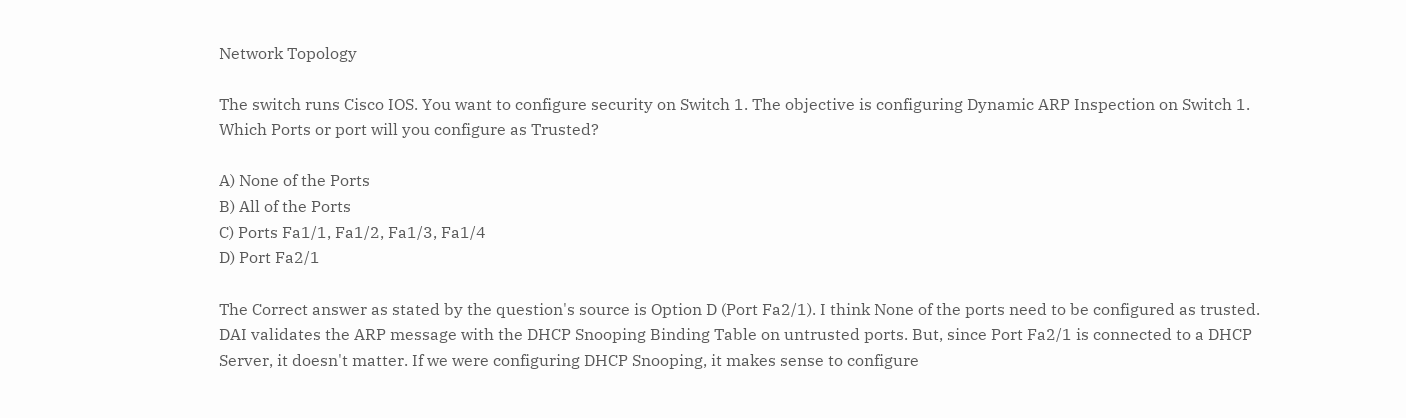Network Topology

The switch runs Cisco IOS. You want to configure security on Switch 1. The objective is configuring Dynamic ARP Inspection on Switch 1. Which Ports or port will you configure as Trusted?

A) None of the Ports
B) All of the Ports
C) Ports Fa1/1, Fa1/2, Fa1/3, Fa1/4
D) Port Fa2/1

The Correct answer as stated by the question's source is Option D (Port Fa2/1). I think None of the ports need to be configured as trusted. DAI validates the ARP message with the DHCP Snooping Binding Table on untrusted ports. But, since Port Fa2/1 is connected to a DHCP Server, it doesn't matter. If we were configuring DHCP Snooping, it makes sense to configure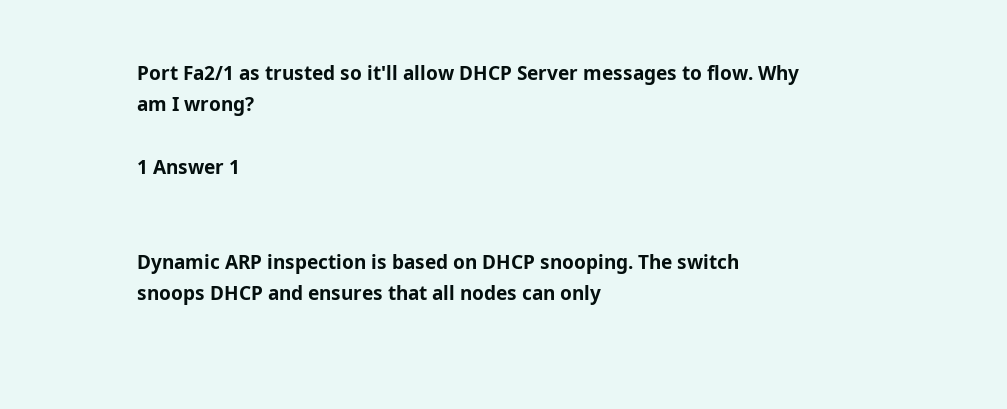Port Fa2/1 as trusted so it'll allow DHCP Server messages to flow. Why am I wrong?

1 Answer 1


Dynamic ARP inspection is based on DHCP snooping. The switch snoops DHCP and ensures that all nodes can only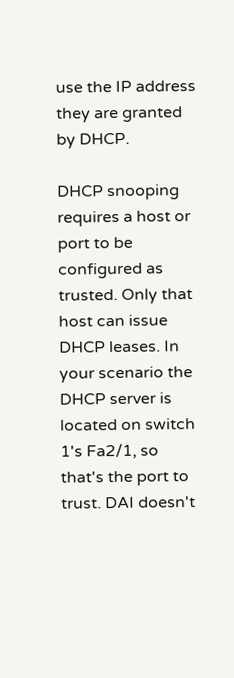use the IP address they are granted by DHCP.

DHCP snooping requires a host or port to be configured as trusted. Only that host can issue DHCP leases. In your scenario the DHCP server is located on switch 1's Fa2/1, so that's the port to trust. DAI doesn't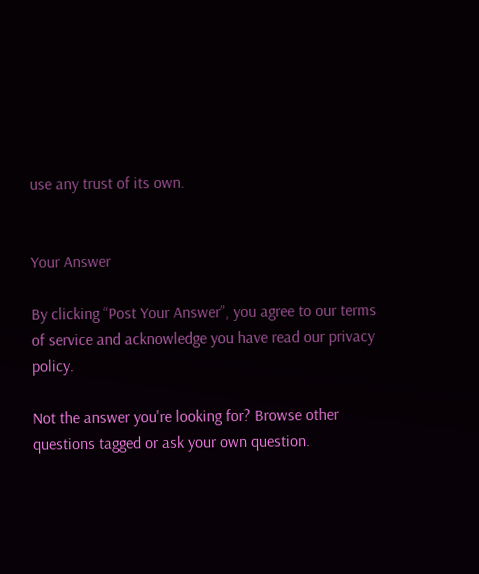use any trust of its own.


Your Answer

By clicking “Post Your Answer”, you agree to our terms of service and acknowledge you have read our privacy policy.

Not the answer you're looking for? Browse other questions tagged or ask your own question.